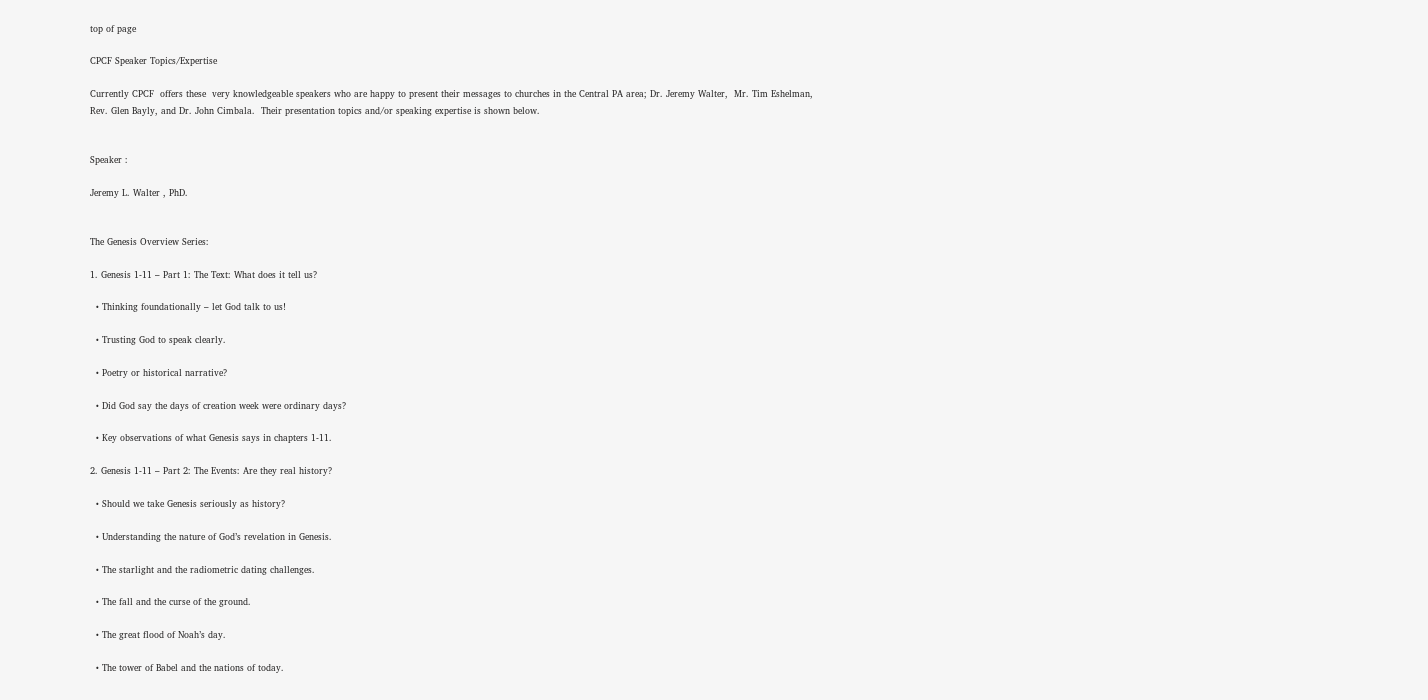top of page

CPCF Speaker Topics/Expertise

Currently CPCF  offers these  very knowledgeable speakers who are happy to present their messages to churches in the Central PA area; Dr. Jeremy Walter,  Mr. Tim Eshelman, Rev. Glen Bayly, and Dr. John Cimbala.  Their presentation topics and/or speaking expertise is shown below.


Speaker :

Jeremy L. Walter , PhD.


The Genesis Overview Series:

1. Genesis 1-11 – Part 1: The Text: What does it tell us?

  • Thinking foundationally – let God talk to us!

  • Trusting God to speak clearly.

  • Poetry or historical narrative?

  • Did God say the days of creation week were ordinary days?

  • Key observations of what Genesis says in chapters 1-11.

2. Genesis 1-11 – Part 2: The Events: Are they real history?

  • Should we take Genesis seriously as history?

  • Understanding the nature of God’s revelation in Genesis.

  • The starlight and the radiometric dating challenges.

  • The fall and the curse of the ground.

  • The great flood of Noah’s day.

  • The tower of Babel and the nations of today.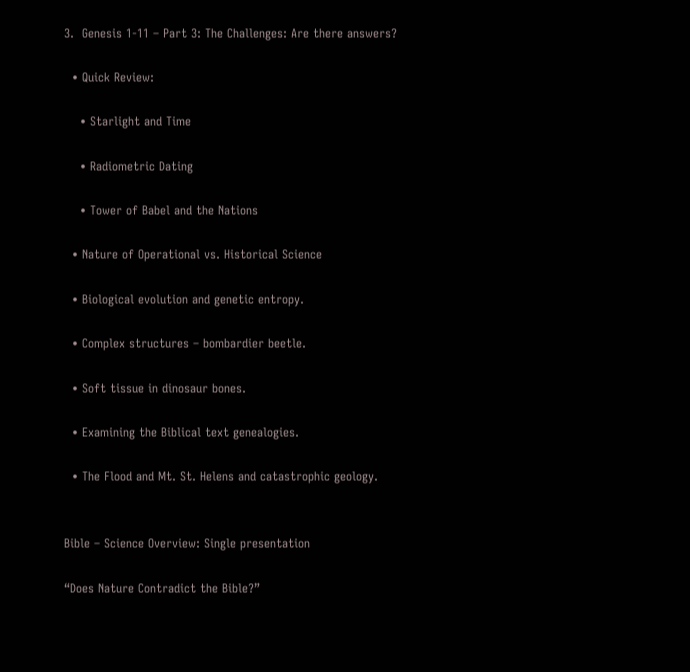3.  Genesis 1-11 – Part 3: The Challenges: Are there answers?

  • Quick Review:

    • Starlight and Time

    • Radiometric Dating

    • Tower of Babel and the Nations

  • Nature of Operational vs. Historical Science

  • Biological evolution and genetic entropy.

  • Complex structures – bombardier beetle.

  • Soft tissue in dinosaur bones.

  • Examining the Biblical text genealogies.

  • The Flood and Mt. St. Helens and catastrophic geology.


Bible – Science Overview: Single presentation

“Does Nature Contradict the Bible?”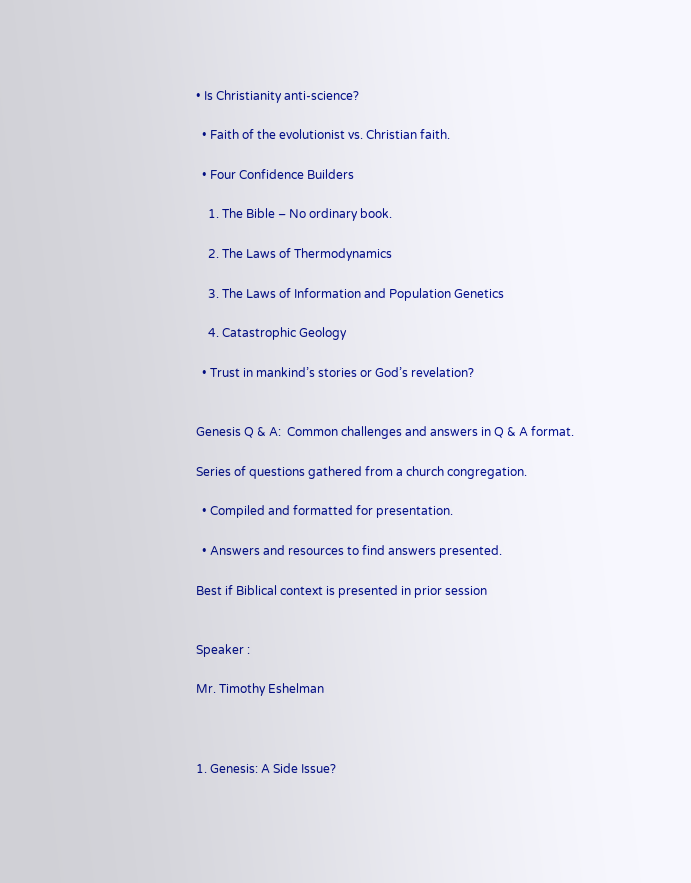• Is Christianity anti-science?

  • Faith of the evolutionist vs. Christian faith.

  • Four Confidence Builders

    1. The Bible – No ordinary book.

    2. The Laws of Thermodynamics

    3. The Laws of Information and Population Genetics

    4. Catastrophic Geology

  • Trust in mankind’s stories or God’s revelation?


Genesis Q & A:  Common challenges and answers in Q & A format.

Series of questions gathered from a church congregation.

  • Compiled and formatted for presentation.

  • Answers and resources to find answers presented.

Best if Biblical context is presented in prior session


Speaker :

Mr. Timothy Eshelman



1. Genesis: A Side Issue?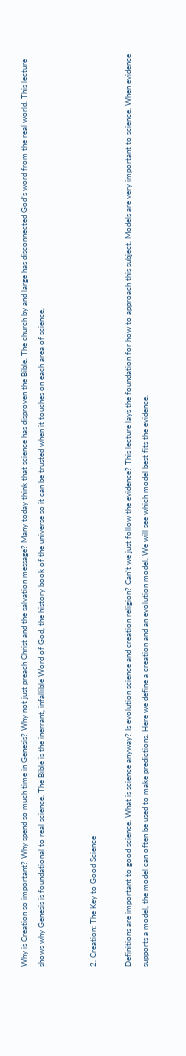Why is Creation so important? Why spend so much time in Genesis? Why not just preach Christ and the salvation message? Many today think that science has disproven the Bible. The church by and large has disconnected God’s word from the real world. This lecture shows why Genesis is foundational to real science. The Bible is the inerrant, infallible Word of God, the history book of the universe so it can be trusted when it touches on each area of science.


2. Creation: The Key to Good Science

Definitions are important to good science. What is science anyway? Is evolution science and creation religion? Can’t we just follow the evidence? This lecture lays the foundation for how to approach this subject. Models are very important to science. When evidence supports a model, the model can often be used to make predictions. Here we define a creation and an evolution model. We will see which model best fits the evidence.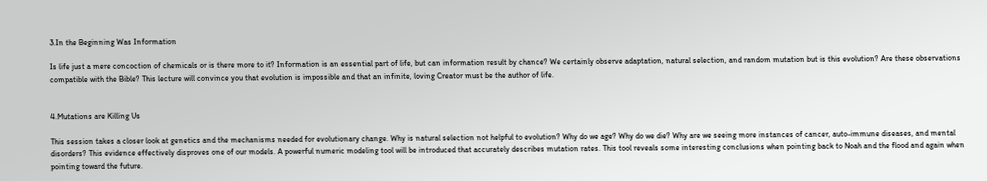3.In the Beginning Was Information

Is life just a mere concoction of chemicals or is there more to it? Information is an essential part of life, but can information result by chance? We certainly observe adaptation, natural selection, and random mutation but is this evolution? Are these observations compatible with the Bible? This lecture will convince you that evolution is impossible and that an infinite, loving Creator must be the author of life.


4.Mutations are Killing Us

This session takes a closer look at genetics and the mechanisms needed for evolutionary change. Why is natural selection not helpful to evolution? Why do we age? Why do we die? Why are we seeing more instances of cancer, auto-immune diseases, and mental disorders? This evidence effectively disproves one of our models. A powerful numeric modeling tool will be introduced that accurately describes mutation rates. This tool reveals some interesting conclusions when pointing back to Noah and the flood and again when pointing toward the future.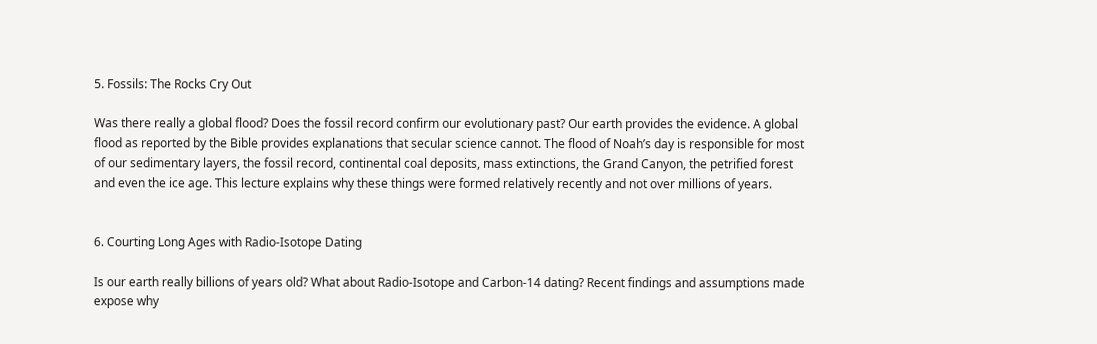5. Fossils: The Rocks Cry Out

Was there really a global flood? Does the fossil record confirm our evolutionary past? Our earth provides the evidence. A global flood as reported by the Bible provides explanations that secular science cannot. The flood of Noah’s day is responsible for most of our sedimentary layers, the fossil record, continental coal deposits, mass extinctions, the Grand Canyon, the petrified forest and even the ice age. This lecture explains why these things were formed relatively recently and not over millions of years.


6. Courting Long Ages with Radio-Isotope Dating

Is our earth really billions of years old? What about Radio-Isotope and Carbon-14 dating? Recent findings and assumptions made expose why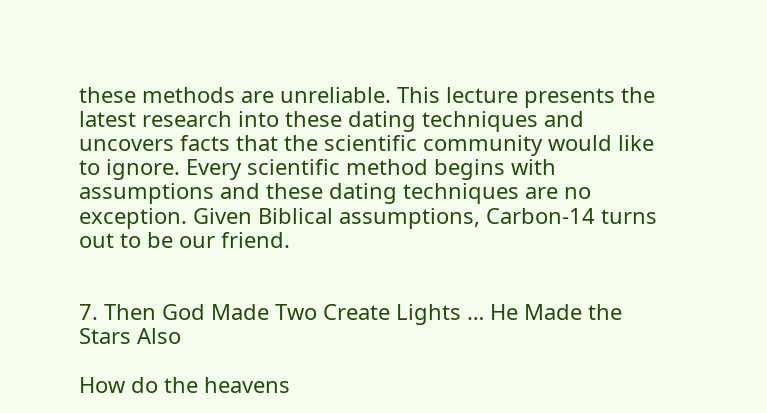these methods are unreliable. This lecture presents the latest research into these dating techniques and uncovers facts that the scientific community would like to ignore. Every scientific method begins with assumptions and these dating techniques are no exception. Given Biblical assumptions, Carbon-14 turns out to be our friend.


7. Then God Made Two Create Lights … He Made the Stars Also

How do the heavens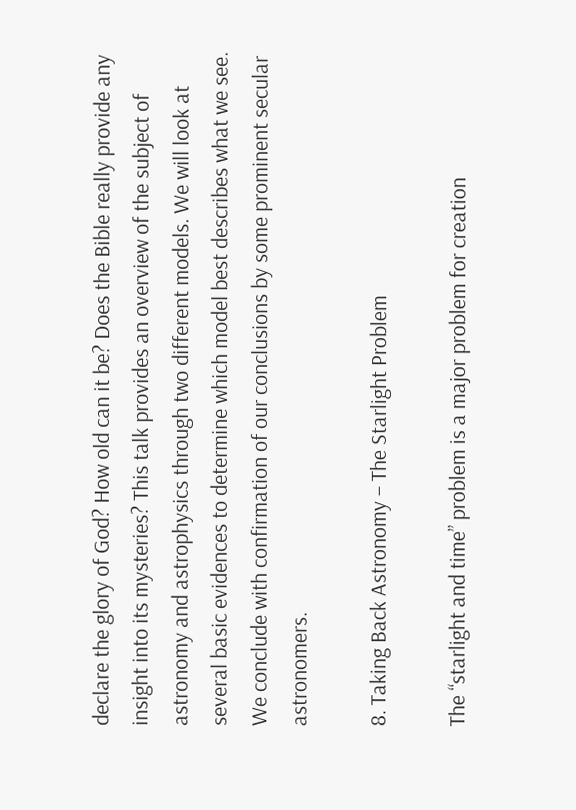declare the glory of God? How old can it be? Does the Bible really provide any insight into its mysteries? This talk provides an overview of the subject of astronomy and astrophysics through two different models. We will look at several basic evidences to determine which model best describes what we see. We conclude with confirmation of our conclusions by some prominent secular astronomers.

8. Taking Back Astronomy – The Starlight Problem

The “starlight and time” problem is a major problem for creation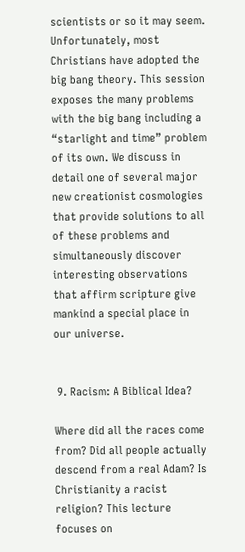scientists or so it may seem. Unfortunately, most Christians have adopted the big bang theory. This session exposes the many problems with the big bang including a “starlight and time” problem of its own. We discuss in detail one of several major new creationist cosmologies that provide solutions to all of these problems and simultaneously discover interesting observations that affirm scripture give mankind a special place in our universe.


 9. Racism: A Biblical Idea?

Where did all the races come from? Did all people actually descend from a real Adam? Is Christianity a racist religion? This lecture focuses on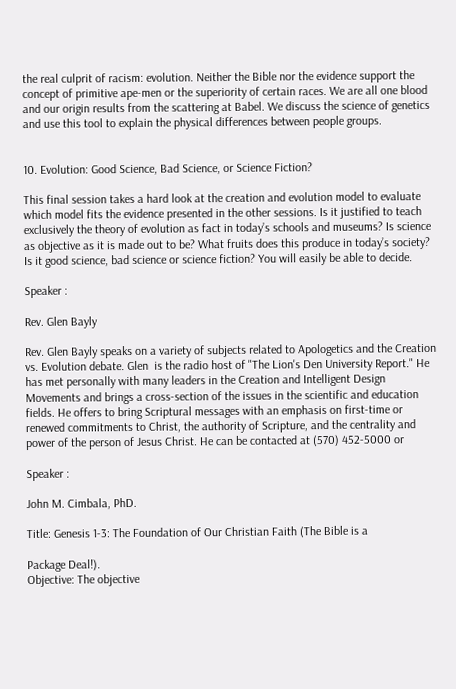the real culprit of racism: evolution. Neither the Bible nor the evidence support the concept of primitive ape-men or the superiority of certain races. We are all one blood and our origin results from the scattering at Babel. We discuss the science of genetics and use this tool to explain the physical differences between people groups.


10. Evolution: Good Science, Bad Science, or Science Fiction?

This final session takes a hard look at the creation and evolution model to evaluate which model fits the evidence presented in the other sessions. Is it justified to teach exclusively the theory of evolution as fact in today’s schools and museums? Is science as objective as it is made out to be? What fruits does this produce in today’s society? Is it good science, bad science or science fiction? You will easily be able to decide.

Speaker :

Rev. Glen Bayly

Rev. Glen Bayly speaks on a variety of subjects related to Apologetics and the Creation vs. Evolution debate. Glen  is the radio host of "The Lion's Den University Report." He has met personally with many leaders in the Creation and Intelligent Design Movements and brings a cross-section of the issues in the scientific and education fields. He offers to bring Scriptural messages with an emphasis on first-time or renewed commitments to Christ, the authority of Scripture, and the centrality and power of the person of Jesus Christ. He can be contacted at (570) 452-5000 or

Speaker :

John M. Cimbala, PhD.

Title: Genesis 1-3: The Foundation of Our Christian Faith (The Bible is a

Package Deal!).
Objective: The objective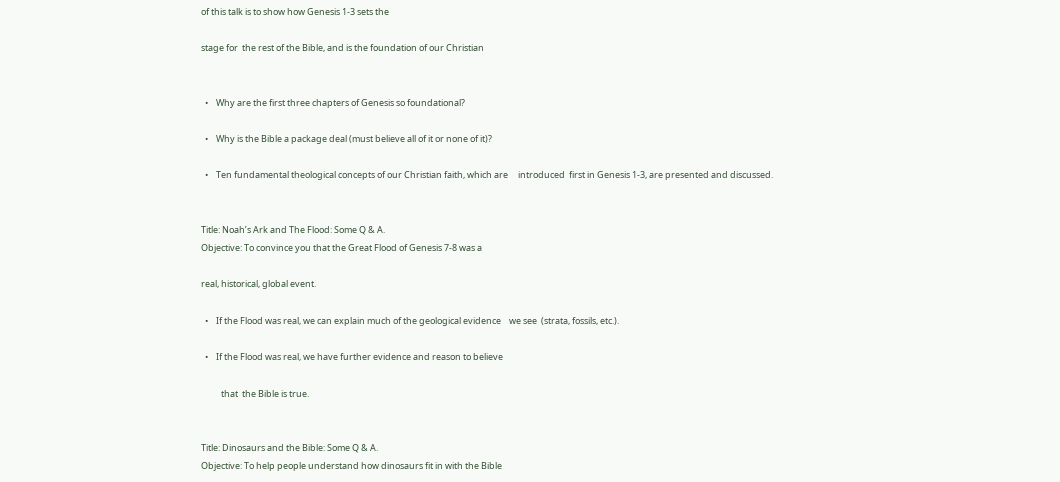of this talk is to show how Genesis 1-3 sets the

stage for  the rest of the Bible, and is the foundation of our Christian


  •    Why are the first three chapters of Genesis so foundational?

  •    Why is the Bible a package deal (must believe all of it or none of it)?

  •    Ten fundamental theological concepts of our Christian faith, which are     introduced  first in Genesis 1-3, are presented and discussed.


Title: Noah’s Ark and The Flood: Some Q & A.
Objective: To convince you that the Great Flood of Genesis 7-8 was a

real, historical, global event.

  •    If the Flood was real, we can explain much of the geological evidence    we see  (strata, fossils, etc.).

  •    If the Flood was real, we have further evidence and reason to believe

          that  the Bible is true.


Title: Dinosaurs and the Bible: Some Q & A.
Objective: To help people understand how dinosaurs fit in with the Bible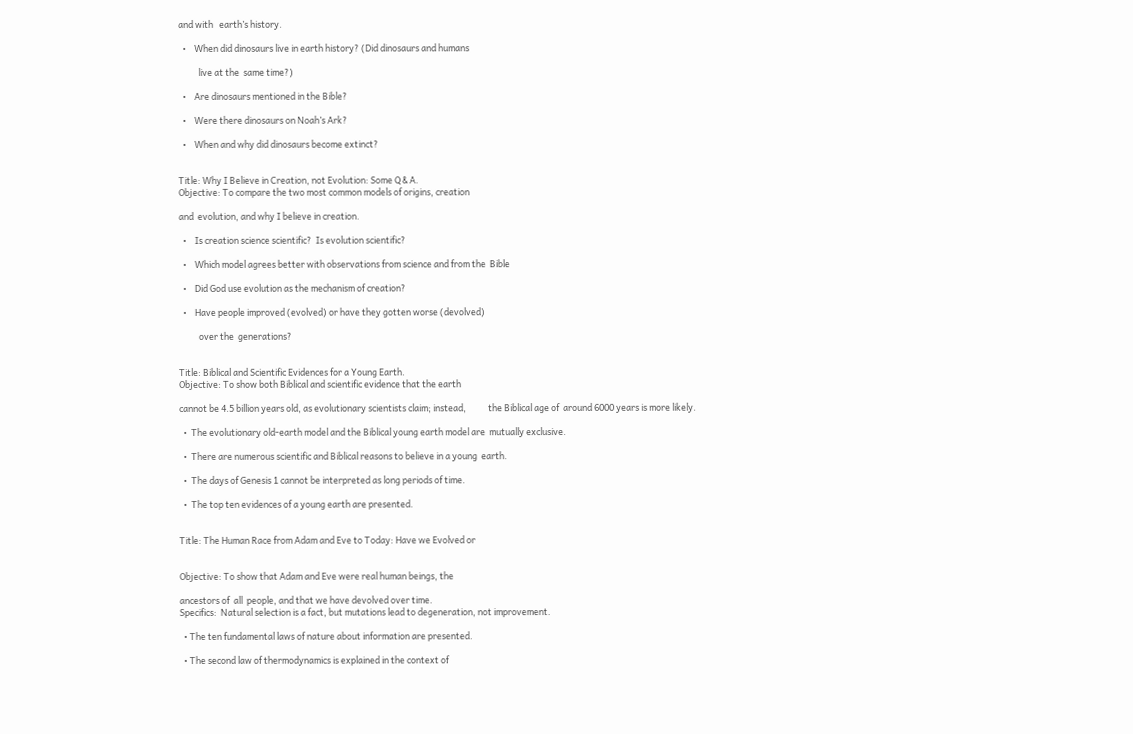and with   earth’s history.

  •    When did dinosaurs live in earth history? (Did dinosaurs and humans

          live at the  same time?)

  •    Are dinosaurs mentioned in the Bible?

  •    Were there dinosaurs on Noah’s Ark?

  •    When and why did dinosaurs become extinct?


Title: Why I Believe in Creation, not Evolution: Some Q & A.
Objective: To compare the two most common models of origins, creation

and  evolution, and why I believe in creation.

  •    Is creation science scientific?  Is evolution scientific?

  •    Which model agrees better with observations from science and from the  Bible

  •    Did God use evolution as the mechanism of creation?

  •    Have people improved (evolved) or have they gotten worse (devolved)

          over the  generations?


Title: Biblical and Scientific Evidences for a Young Earth.
Objective: To show both Biblical and scientific evidence that the earth

cannot be 4.5 billion years old, as evolutionary scientists claim; instead,           the Biblical age of  around 6000 years is more likely.

  •  The evolutionary old-earth model and the Biblical young earth model are  mutually exclusive.

  •  There are numerous scientific and Biblical reasons to believe in a young  earth.

  •  The days of Genesis 1 cannot be interpreted as long periods of time.

  •  The top ten evidences of a young earth are presented.


Title: The Human Race from Adam and Eve to Today: Have we Evolved or


Objective: To show that Adam and Eve were real human beings, the

ancestors of  all  people, and that we have devolved over time.
Specifics:  Natural selection is a fact, but mutations lead to degeneration, not improvement.

  • The ten fundamental laws of nature about information are presented.

  • The second law of thermodynamics is explained in the context of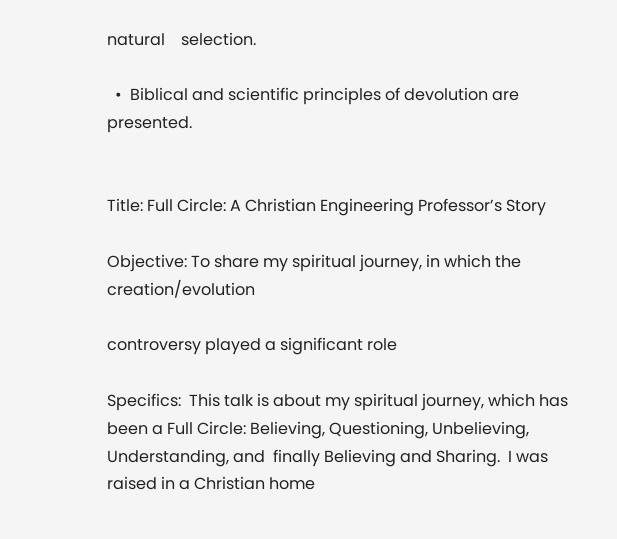natural    selection.

  •  Biblical and scientific principles of devolution are presented.


Title: Full Circle: A Christian Engineering Professor’s Story

Objective: To share my spiritual journey, in which the creation/evolution

controversy played a significant role

Specifics:  This talk is about my spiritual journey, which has been a Full Circle: Believing, Questioning, Unbelieving, Understanding, and  finally Believing and Sharing.  I was raised in a Christian home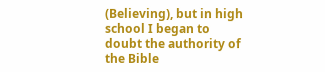(Believing), but in high school I began to doubt the authority of the Bible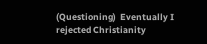(Questioning)  Eventually I rejected Christianity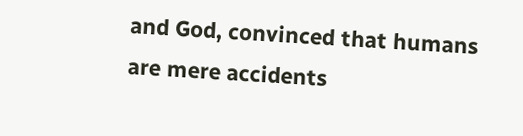and God, convinced that humans are mere accidents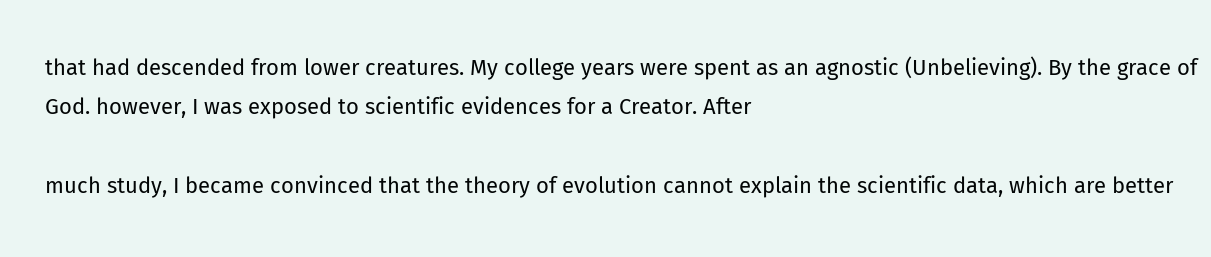that had descended from lower creatures. My college years were spent as an agnostic (Unbelieving). By the grace of  God. however, I was exposed to scientific evidences for a Creator. After

much study, I became convinced that the theory of evolution cannot explain the scientific data, which are better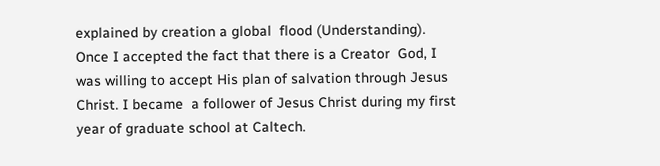explained by creation a global  flood (Understanding). Once I accepted the fact that there is a Creator  God, I was willing to accept His plan of salvation through Jesus Christ. I became  a follower of Jesus Christ during my first year of graduate school at Caltech.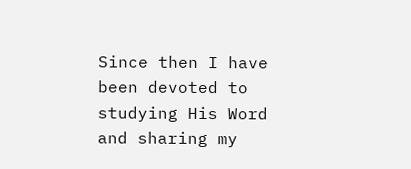Since then I have been devoted to studying His Word and sharing my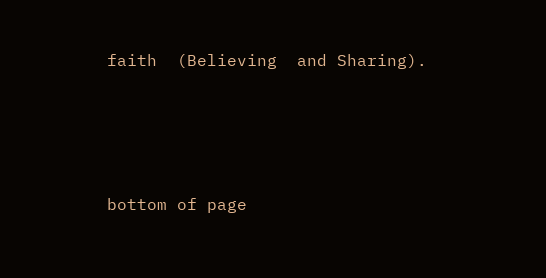faith  (Believing  and Sharing).





bottom of page